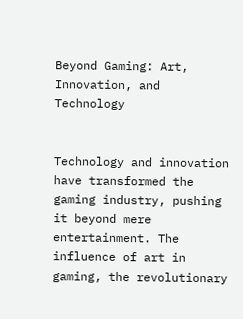Beyond Gaming: Art, Innovation, and Technology


Technology and innovation have transformed the gaming industry, pushing it beyond mere entertainment. The influence of art in gaming, the revolutionary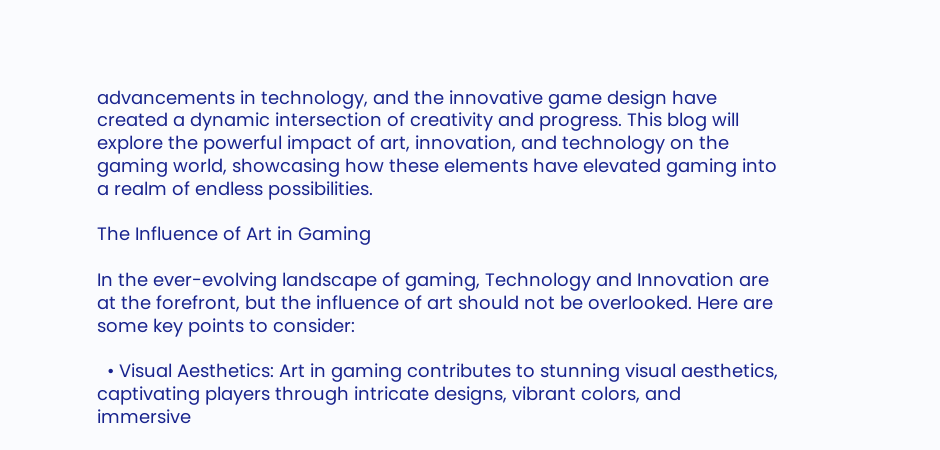advancements in technology, and the innovative game design have created a dynamic intersection of creativity and progress. This blog will explore the powerful impact of art, innovation, and technology on the gaming world, showcasing how these elements have elevated gaming into a realm of endless possibilities.

The Influence of Art in Gaming

In the ever-evolving landscape of gaming, Technology and Innovation are at the forefront, but the influence of art should not be overlooked. Here are some key points to consider:

  • Visual Aesthetics: Art in gaming contributes to stunning visual aesthetics, captivating players through intricate designs, vibrant colors, and immersive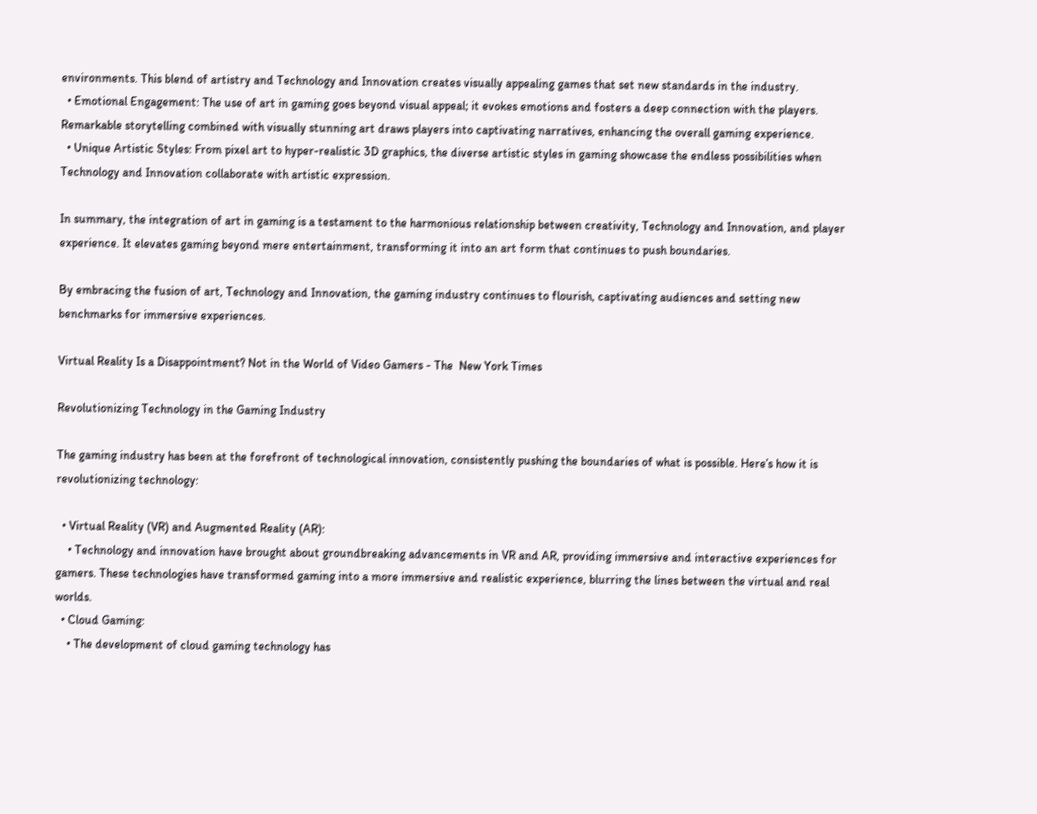environments. This blend of artistry and Technology and Innovation creates visually appealing games that set new standards in the industry.
  • Emotional Engagement: The use of art in gaming goes beyond visual appeal; it evokes emotions and fosters a deep connection with the players. Remarkable storytelling combined with visually stunning art draws players into captivating narratives, enhancing the overall gaming experience.
  • Unique Artistic Styles: From pixel art to hyper-realistic 3D graphics, the diverse artistic styles in gaming showcase the endless possibilities when Technology and Innovation collaborate with artistic expression.

In summary, the integration of art in gaming is a testament to the harmonious relationship between creativity, Technology and Innovation, and player experience. It elevates gaming beyond mere entertainment, transforming it into an art form that continues to push boundaries.

By embracing the fusion of art, Technology and Innovation, the gaming industry continues to flourish, captivating audiences and setting new benchmarks for immersive experiences.

Virtual Reality Is a Disappointment? Not in the World of Video Gamers - The  New York Times

Revolutionizing Technology in the Gaming Industry

The gaming industry has been at the forefront of technological innovation, consistently pushing the boundaries of what is possible. Here’s how it is revolutionizing technology:

  • Virtual Reality (VR) and Augmented Reality (AR):
    • Technology and innovation have brought about groundbreaking advancements in VR and AR, providing immersive and interactive experiences for gamers. These technologies have transformed gaming into a more immersive and realistic experience, blurring the lines between the virtual and real worlds.
  • Cloud Gaming:
    • The development of cloud gaming technology has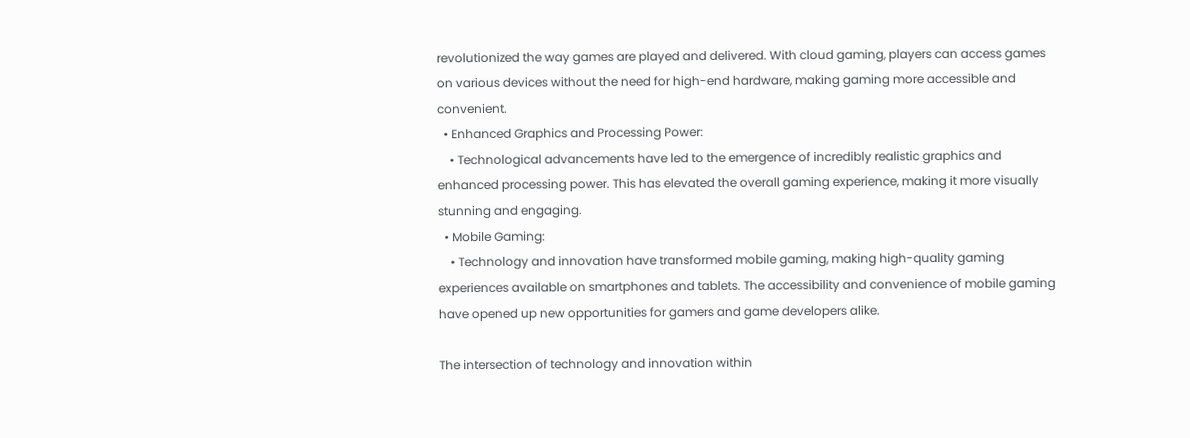revolutionized the way games are played and delivered. With cloud gaming, players can access games on various devices without the need for high-end hardware, making gaming more accessible and convenient.
  • Enhanced Graphics and Processing Power:
    • Technological advancements have led to the emergence of incredibly realistic graphics and enhanced processing power. This has elevated the overall gaming experience, making it more visually stunning and engaging.
  • Mobile Gaming:
    • Technology and innovation have transformed mobile gaming, making high-quality gaming experiences available on smartphones and tablets. The accessibility and convenience of mobile gaming have opened up new opportunities for gamers and game developers alike.

The intersection of technology and innovation within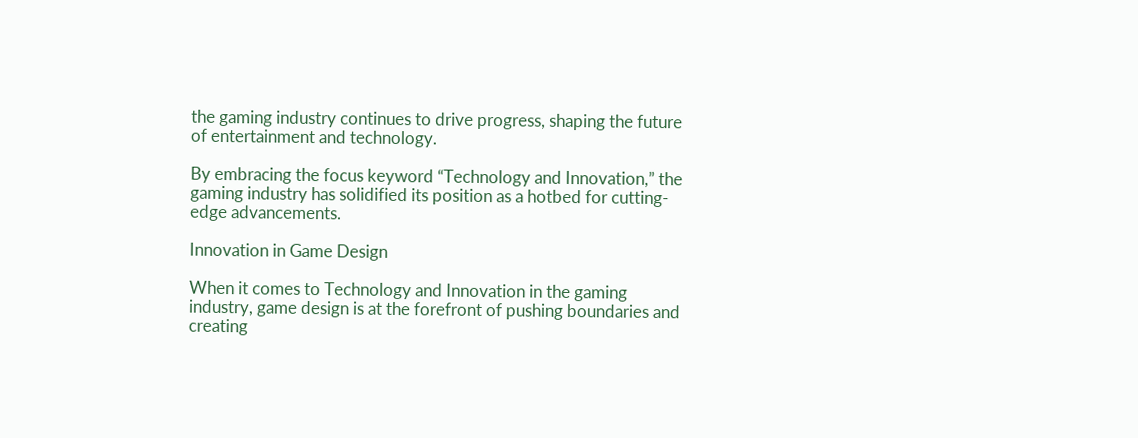the gaming industry continues to drive progress, shaping the future of entertainment and technology.

By embracing the focus keyword “Technology and Innovation,” the gaming industry has solidified its position as a hotbed for cutting-edge advancements.

Innovation in Game Design

When it comes to Technology and Innovation in the gaming industry, game design is at the forefront of pushing boundaries and creating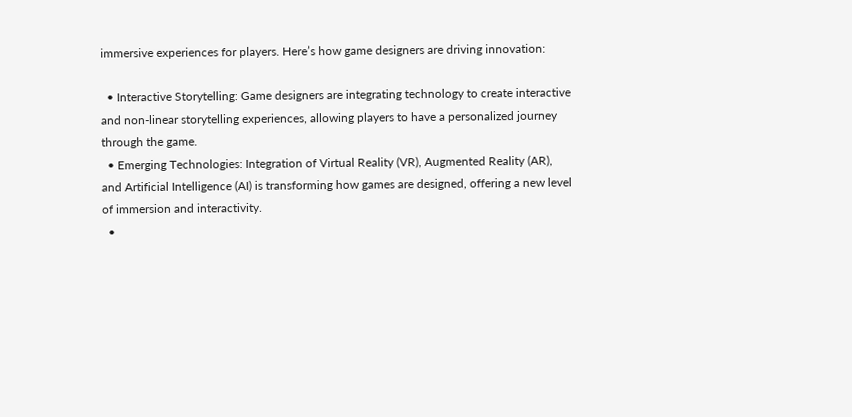immersive experiences for players. Here’s how game designers are driving innovation:

  • Interactive Storytelling: Game designers are integrating technology to create interactive and non-linear storytelling experiences, allowing players to have a personalized journey through the game.
  • Emerging Technologies: Integration of Virtual Reality (VR), Augmented Reality (AR), and Artificial Intelligence (AI) is transforming how games are designed, offering a new level of immersion and interactivity.
  •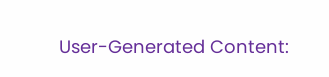User-Generated Content: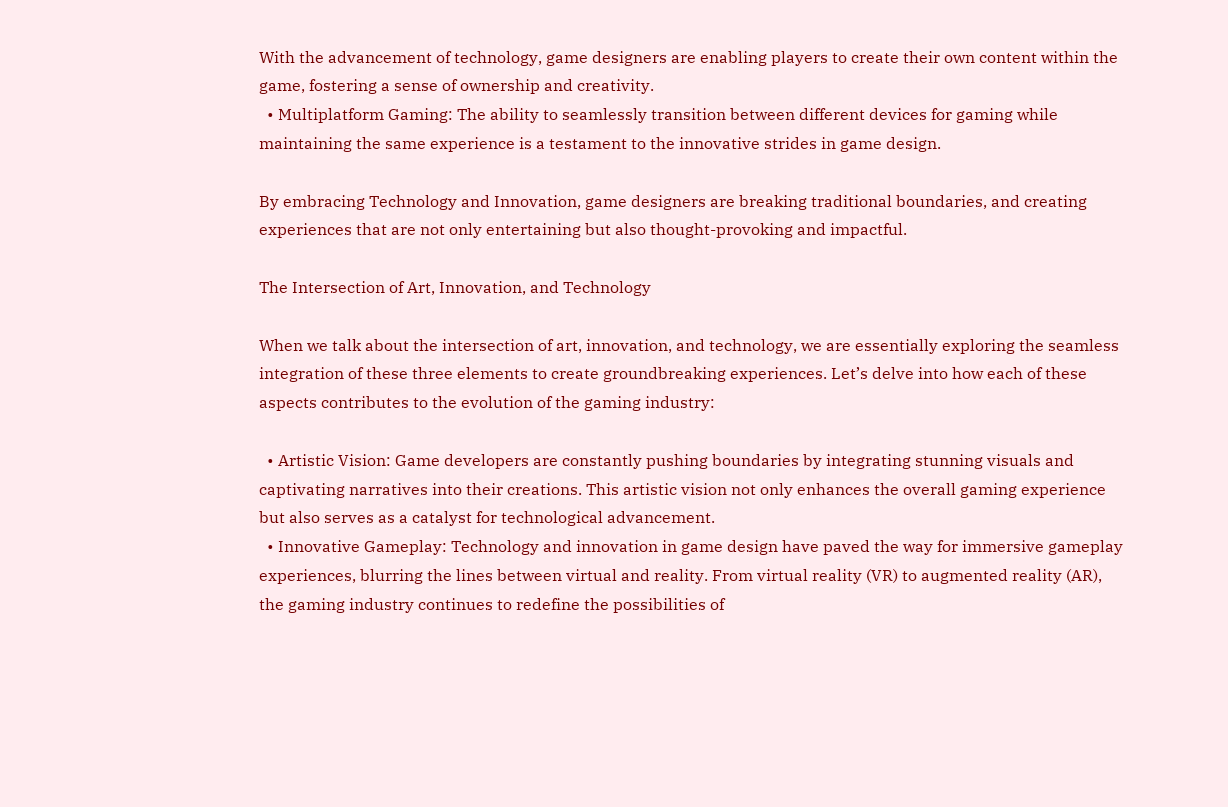With the advancement of technology, game designers are enabling players to create their own content within the game, fostering a sense of ownership and creativity.
  • Multiplatform Gaming: The ability to seamlessly transition between different devices for gaming while maintaining the same experience is a testament to the innovative strides in game design.

By embracing Technology and Innovation, game designers are breaking traditional boundaries, and creating experiences that are not only entertaining but also thought-provoking and impactful.

The Intersection of Art, Innovation, and Technology

When we talk about the intersection of art, innovation, and technology, we are essentially exploring the seamless integration of these three elements to create groundbreaking experiences. Let’s delve into how each of these aspects contributes to the evolution of the gaming industry:

  • Artistic Vision: Game developers are constantly pushing boundaries by integrating stunning visuals and captivating narratives into their creations. This artistic vision not only enhances the overall gaming experience but also serves as a catalyst for technological advancement.
  • Innovative Gameplay: Technology and innovation in game design have paved the way for immersive gameplay experiences, blurring the lines between virtual and reality. From virtual reality (VR) to augmented reality (AR), the gaming industry continues to redefine the possibilities of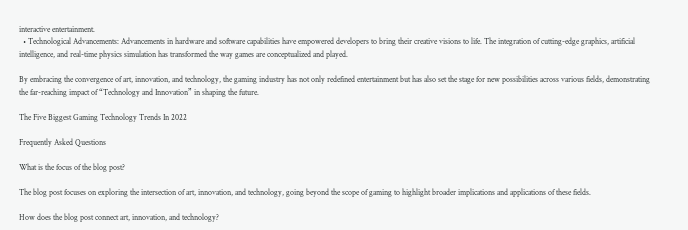interactive entertainment.
  • Technological Advancements: Advancements in hardware and software capabilities have empowered developers to bring their creative visions to life. The integration of cutting-edge graphics, artificial intelligence, and real-time physics simulation has transformed the way games are conceptualized and played.

By embracing the convergence of art, innovation, and technology, the gaming industry has not only redefined entertainment but has also set the stage for new possibilities across various fields, demonstrating the far-reaching impact of “Technology and Innovation” in shaping the future.

The Five Biggest Gaming Technology Trends In 2022

Frequently Asked Questions

What is the focus of the blog post?

The blog post focuses on exploring the intersection of art, innovation, and technology, going beyond the scope of gaming to highlight broader implications and applications of these fields.

How does the blog post connect art, innovation, and technology?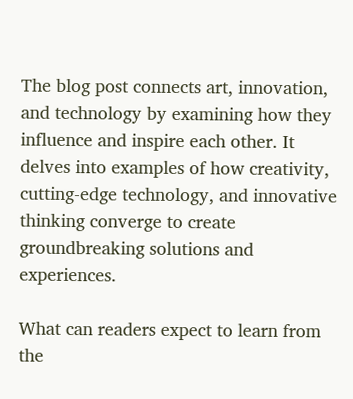The blog post connects art, innovation, and technology by examining how they influence and inspire each other. It delves into examples of how creativity, cutting-edge technology, and innovative thinking converge to create groundbreaking solutions and experiences.

What can readers expect to learn from the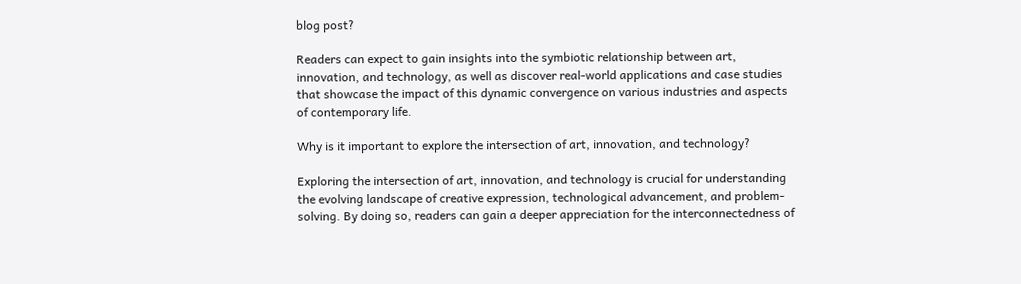blog post?

Readers can expect to gain insights into the symbiotic relationship between art, innovation, and technology, as well as discover real-world applications and case studies that showcase the impact of this dynamic convergence on various industries and aspects of contemporary life.

Why is it important to explore the intersection of art, innovation, and technology?

Exploring the intersection of art, innovation, and technology is crucial for understanding the evolving landscape of creative expression, technological advancement, and problem-solving. By doing so, readers can gain a deeper appreciation for the interconnectedness of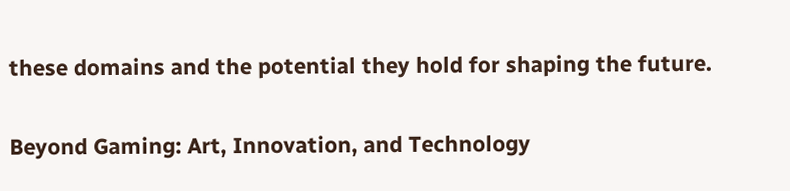these domains and the potential they hold for shaping the future.

Beyond Gaming: Art, Innovation, and Technology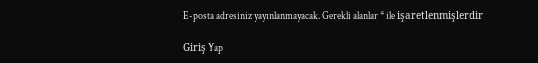E-posta adresiniz yayınlanmayacak. Gerekli alanlar * ile işaretlenmişlerdir

Giriş Yap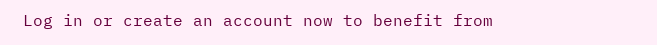Log in or create an account now to benefit from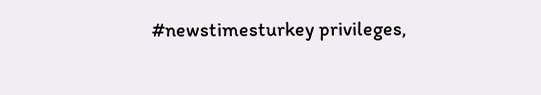#newstimesturkey privileges,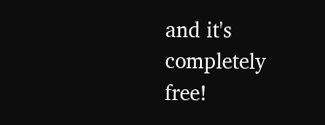and it's completely free!